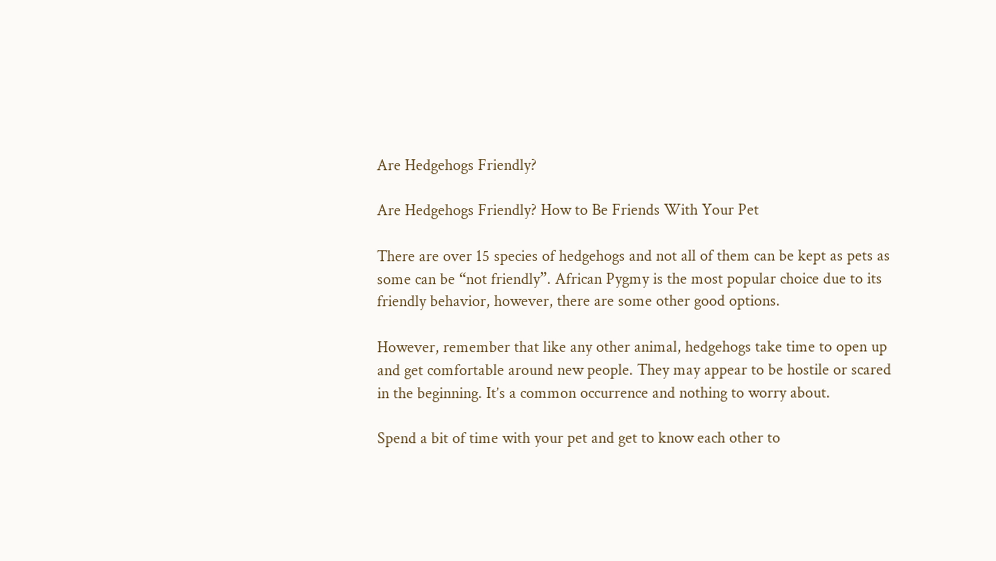Are Hedgehogs Friendly?

Are Hedgehogs Friendly? How to Be Friends With Your Pet

There are over 15 species of hedgehogs and not all of them can be kept as pets as some can be “not friendly”. African Pygmy is the most popular choice due to its friendly behavior, however, there are some other good options.

However, remember that like any other animal, hedgehogs take time to open up and get comfortable around new people. They may appear to be hostile or scared in the beginning. It’s a common occurrence and nothing to worry about.

Spend a bit of time with your pet and get to know each other to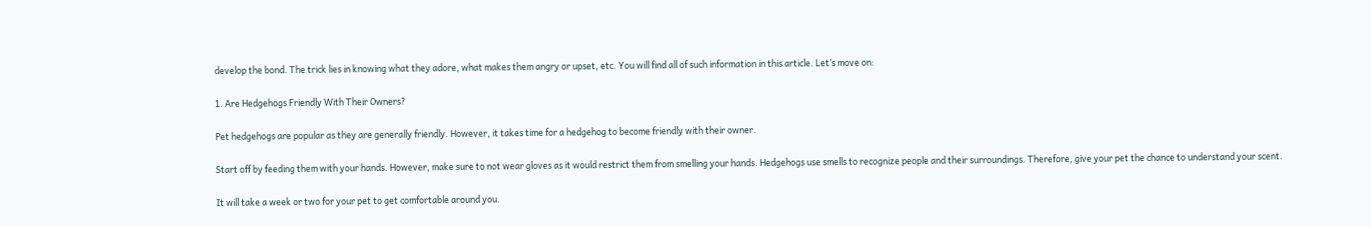develop the bond. The trick lies in knowing what they adore, what makes them angry or upset, etc. You will find all of such information in this article. Let’s move on:

1. Are Hedgehogs Friendly With Their Owners?

Pet hedgehogs are popular as they are generally friendly. However, it takes time for a hedgehog to become friendly with their owner.

Start off by feeding them with your hands. However, make sure to not wear gloves as it would restrict them from smelling your hands. Hedgehogs use smells to recognize people and their surroundings. Therefore, give your pet the chance to understand your scent.

It will take a week or two for your pet to get comfortable around you.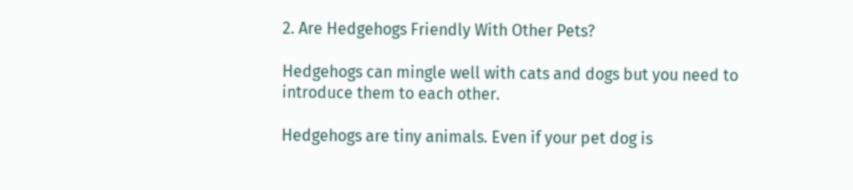2. Are Hedgehogs Friendly With Other Pets?

Hedgehogs can mingle well with cats and dogs but you need to introduce them to each other.

Hedgehogs are tiny animals. Even if your pet dog is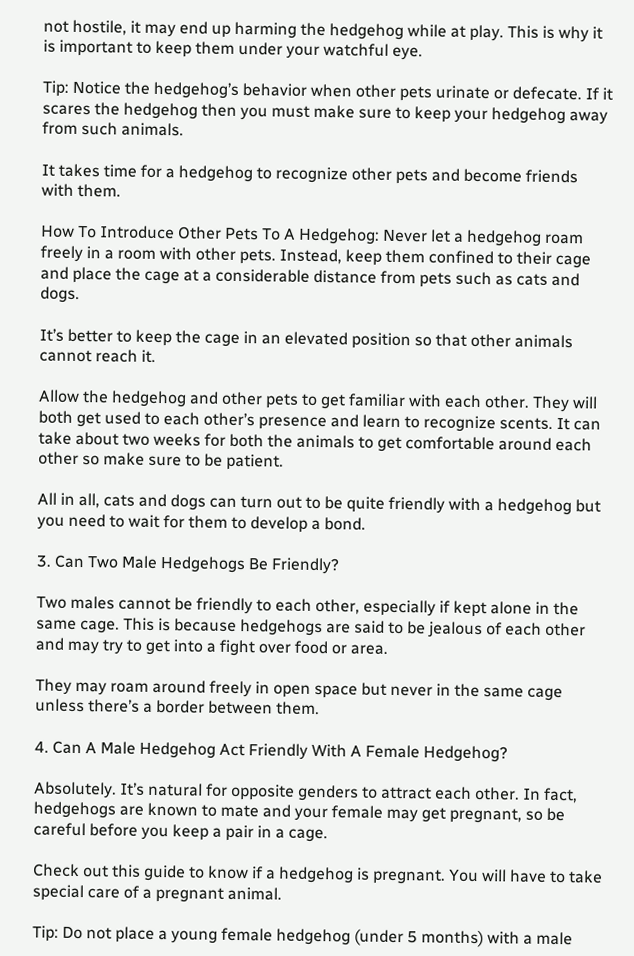not hostile, it may end up harming the hedgehog while at play. This is why it is important to keep them under your watchful eye.

Tip: Notice the hedgehog’s behavior when other pets urinate or defecate. If it scares the hedgehog then you must make sure to keep your hedgehog away from such animals.

It takes time for a hedgehog to recognize other pets and become friends with them.

How To Introduce Other Pets To A Hedgehog: Never let a hedgehog roam freely in a room with other pets. Instead, keep them confined to their cage and place the cage at a considerable distance from pets such as cats and dogs.

It’s better to keep the cage in an elevated position so that other animals cannot reach it.

Allow the hedgehog and other pets to get familiar with each other. They will both get used to each other’s presence and learn to recognize scents. It can take about two weeks for both the animals to get comfortable around each other so make sure to be patient.

All in all, cats and dogs can turn out to be quite friendly with a hedgehog but you need to wait for them to develop a bond.

3. Can Two Male Hedgehogs Be Friendly?

Two males cannot be friendly to each other, especially if kept alone in the same cage. This is because hedgehogs are said to be jealous of each other and may try to get into a fight over food or area.

They may roam around freely in open space but never in the same cage unless there’s a border between them.

4. Can A Male Hedgehog Act Friendly With A Female Hedgehog?

Absolutely. It’s natural for opposite genders to attract each other. In fact, hedgehogs are known to mate and your female may get pregnant, so be careful before you keep a pair in a cage.

Check out this guide to know if a hedgehog is pregnant. You will have to take special care of a pregnant animal.

Tip: Do not place a young female hedgehog (under 5 months) with a male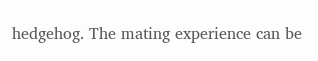hedgehog. The mating experience can be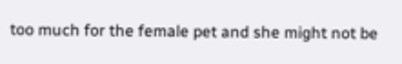too much for the female pet and she might not be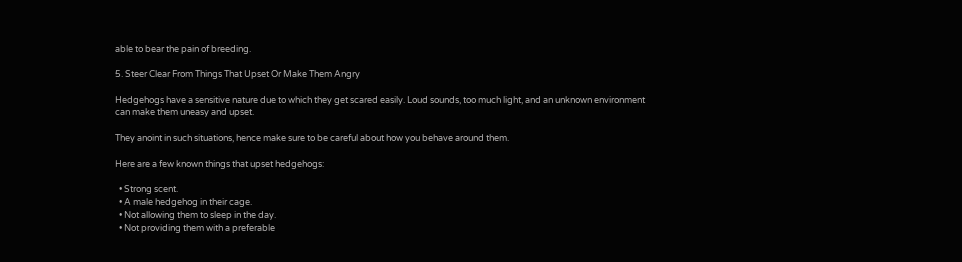able to bear the pain of breeding.

5. Steer Clear From Things That Upset Or Make Them Angry

Hedgehogs have a sensitive nature due to which they get scared easily. Loud sounds, too much light, and an unknown environment can make them uneasy and upset.

They anoint in such situations, hence make sure to be careful about how you behave around them.

Here are a few known things that upset hedgehogs:

  • Strong scent.
  • A male hedgehog in their cage.
  • Not allowing them to sleep in the day.
  • Not providing them with a preferable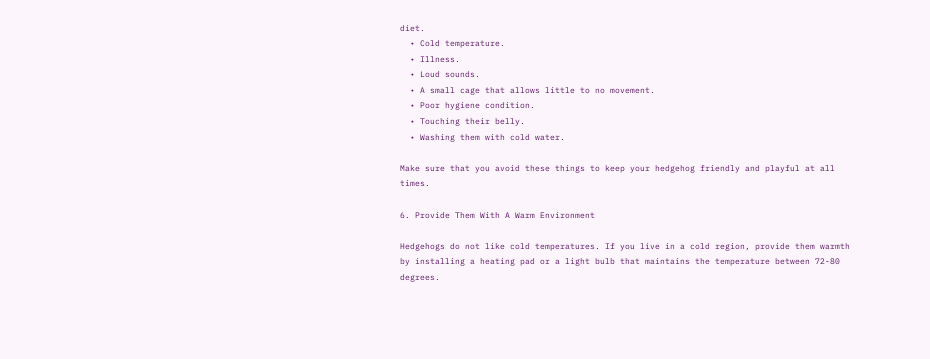diet.
  • Cold temperature.
  • Illness.
  • Loud sounds.
  • A small cage that allows little to no movement.
  • Poor hygiene condition.
  • Touching their belly.
  • Washing them with cold water.

Make sure that you avoid these things to keep your hedgehog friendly and playful at all times.

6. Provide Them With A Warm Environment

Hedgehogs do not like cold temperatures. If you live in a cold region, provide them warmth by installing a heating pad or a light bulb that maintains the temperature between 72-80 degrees.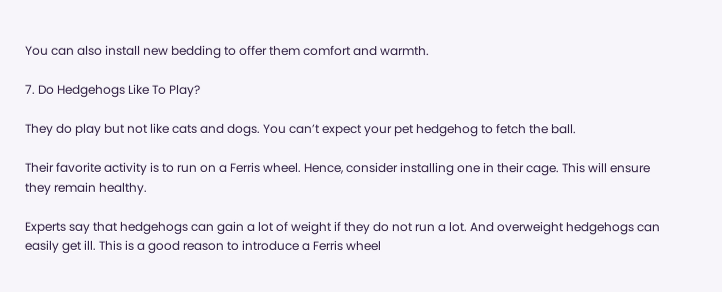You can also install new bedding to offer them comfort and warmth.

7. Do Hedgehogs Like To Play?

They do play but not like cats and dogs. You can’t expect your pet hedgehog to fetch the ball.

Their favorite activity is to run on a Ferris wheel. Hence, consider installing one in their cage. This will ensure they remain healthy.

Experts say that hedgehogs can gain a lot of weight if they do not run a lot. And overweight hedgehogs can easily get ill. This is a good reason to introduce a Ferris wheel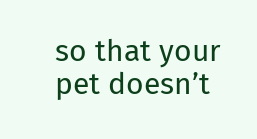so that your pet doesn’t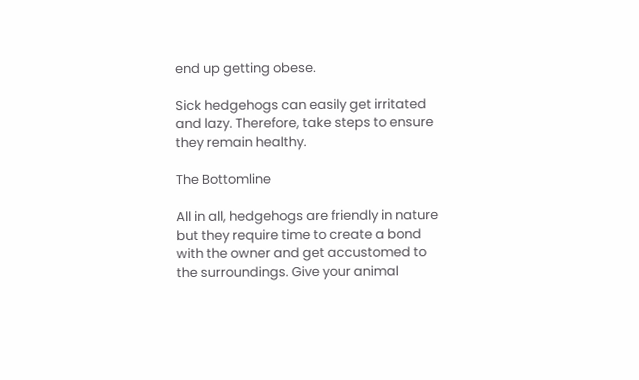end up getting obese.

Sick hedgehogs can easily get irritated and lazy. Therefore, take steps to ensure they remain healthy.

The Bottomline

All in all, hedgehogs are friendly in nature but they require time to create a bond with the owner and get accustomed to the surroundings. Give your animal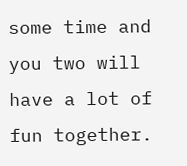some time and you two will have a lot of fun together.